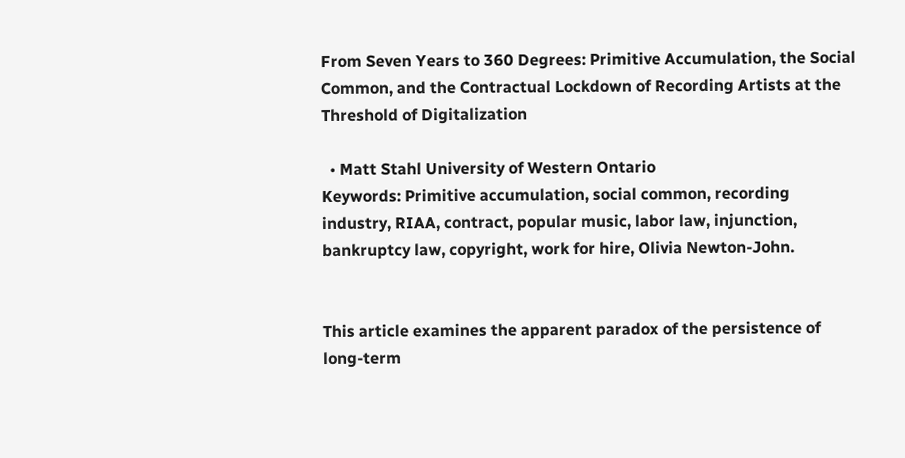From Seven Years to 360 Degrees: Primitive Accumulation, the Social Common, and the Contractual Lockdown of Recording Artists at the Threshold of Digitalization

  • Matt Stahl University of Western Ontario
Keywords: Primitive accumulation, social common, recording industry, RIAA, contract, popular music, labor law, injunction, bankruptcy law, copyright, work for hire, Olivia Newton-John.


This article examines the apparent paradox of the persistence of long-term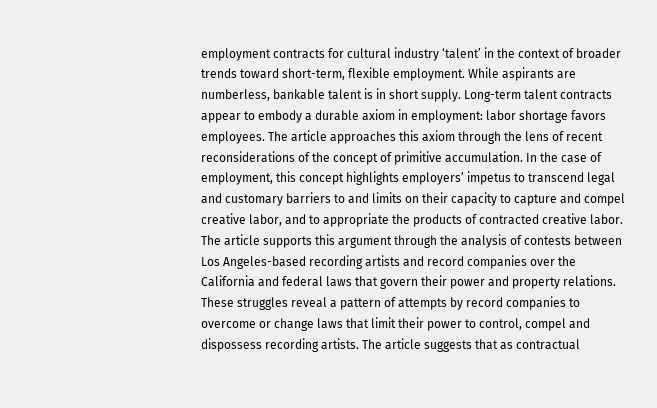employment contracts for cultural industry ‘talent’ in the context of broader trends toward short-term, flexible employment. While aspirants are numberless, bankable talent is in short supply. Long-term talent contracts appear to embody a durable axiom in employment: labor shortage favors employees. The article approaches this axiom through the lens of recent reconsiderations of the concept of primitive accumulation. In the case of employment, this concept highlights employers’ impetus to transcend legal and customary barriers to and limits on their capacity to capture and compel creative labor, and to appropriate the products of contracted creative labor. The article supports this argument through the analysis of contests between Los Angeles-based recording artists and record companies over the California and federal laws that govern their power and property relations. These struggles reveal a pattern of attempts by record companies to overcome or change laws that limit their power to control, compel and dispossess recording artists. The article suggests that as contractual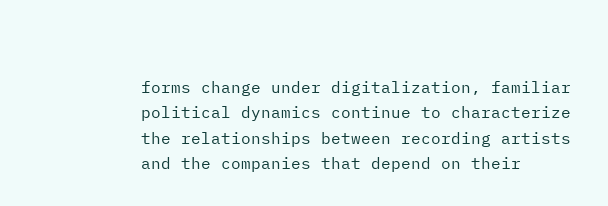forms change under digitalization, familiar political dynamics continue to characterize the relationships between recording artists and the companies that depend on their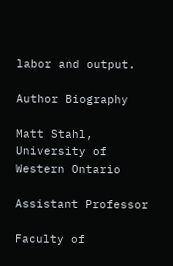labor and output.

Author Biography

Matt Stahl, University of Western Ontario

Assistant Professor

Faculty of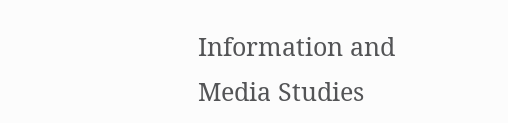Information and Media Studies